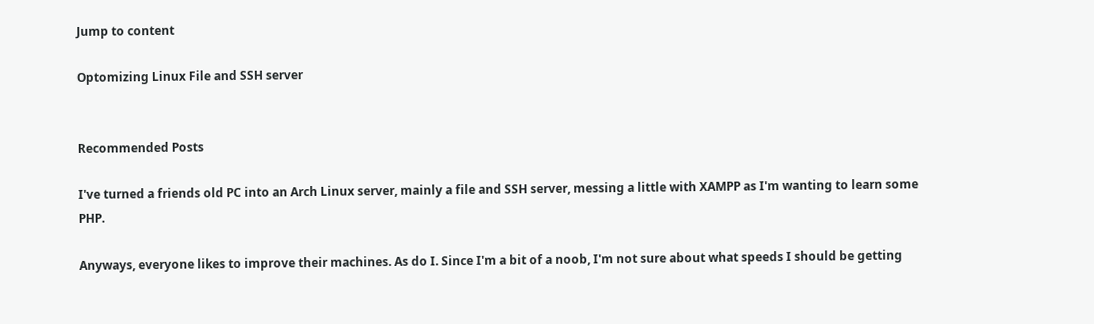Jump to content

Optomizing Linux File and SSH server


Recommended Posts

I've turned a friends old PC into an Arch Linux server, mainly a file and SSH server, messing a little with XAMPP as I'm wanting to learn some PHP.

Anyways, everyone likes to improve their machines. As do I. Since I'm a bit of a noob, I'm not sure about what speeds I should be getting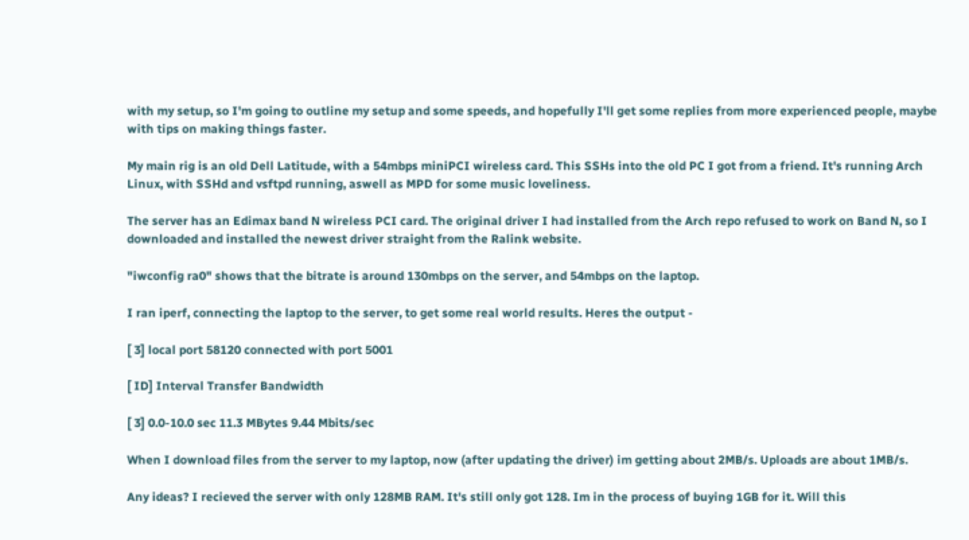with my setup, so I'm going to outline my setup and some speeds, and hopefully I'll get some replies from more experienced people, maybe with tips on making things faster.

My main rig is an old Dell Latitude, with a 54mbps miniPCI wireless card. This SSHs into the old PC I got from a friend. It's running Arch Linux, with SSHd and vsftpd running, aswell as MPD for some music loveliness.

The server has an Edimax band N wireless PCI card. The original driver I had installed from the Arch repo refused to work on Band N, so I downloaded and installed the newest driver straight from the Ralink website.

"iwconfig ra0" shows that the bitrate is around 130mbps on the server, and 54mbps on the laptop.

I ran iperf, connecting the laptop to the server, to get some real world results. Heres the output -

[ 3] local port 58120 connected with port 5001

[ ID] Interval Transfer Bandwidth

[ 3] 0.0-10.0 sec 11.3 MBytes 9.44 Mbits/sec

When I download files from the server to my laptop, now (after updating the driver) im getting about 2MB/s. Uploads are about 1MB/s.

Any ideas? I recieved the server with only 128MB RAM. It's still only got 128. Im in the process of buying 1GB for it. Will this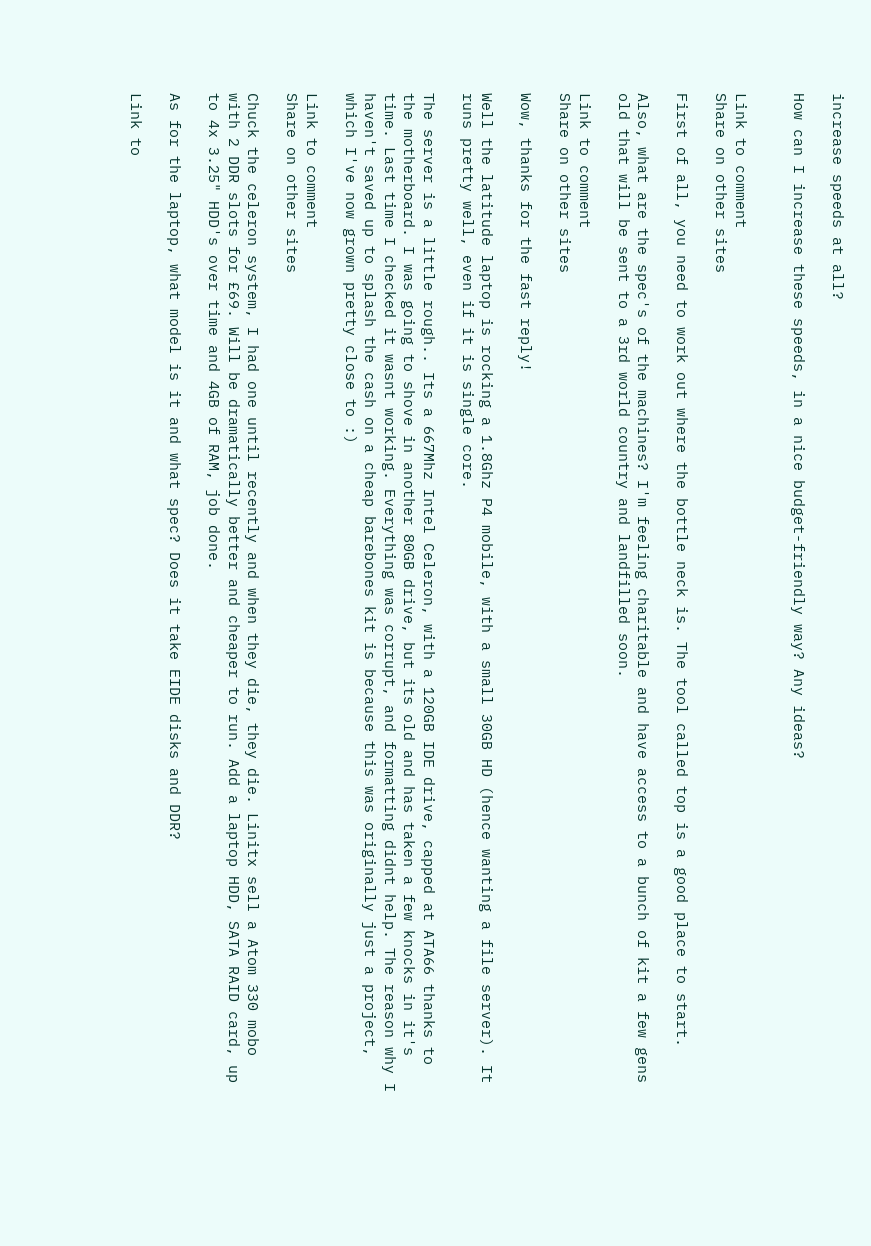increase speeds at all?

How can I increase these speeds, in a nice budget-friendly way? Any ideas?


Link to comment
Share on other sites

First of all, you need to work out where the bottle neck is. The tool called top is a good place to start.

Also, what are the spec's of the machines? I'm feeling charitable and have access to a bunch of kit a few gens old that will be sent to a 3rd world country and landfilled soon.

Link to comment
Share on other sites

Wow, thanks for the fast reply!

Well the latitude laptop is rocking a 1.8Ghz P4 mobile, with a small 30GB HD (hence wanting a file server). It runs pretty well, even if it is single core.

The server is a little rough.. Its a 667Mhz Intel Celeron, with a 120GB IDE drive, capped at ATA66 thanks to the motherboard. I was going to shove in another 80GB drive, but its old and has taken a few knocks in it's time. Last time I checked it wasnt working. Everything was corrupt, and formatting didnt help. The reason why I haven't saved up to splash the cash on a cheap barebones kit is because this was originally just a project, which I've now grown pretty close to :)

Link to comment
Share on other sites

Chuck the celeron system, I had one until recently and when they die, they die. Linitx sell a Atom 330 mobo with 2 DDR slots for £69. Will be dramatically better and cheaper to run. Add a laptop HDD, SATA RAID card, up to 4x 3.25" HDD's over time and 4GB of RAM, job done.

As for the laptop, what model is it and what spec? Does it take EIDE disks and DDR?

Link to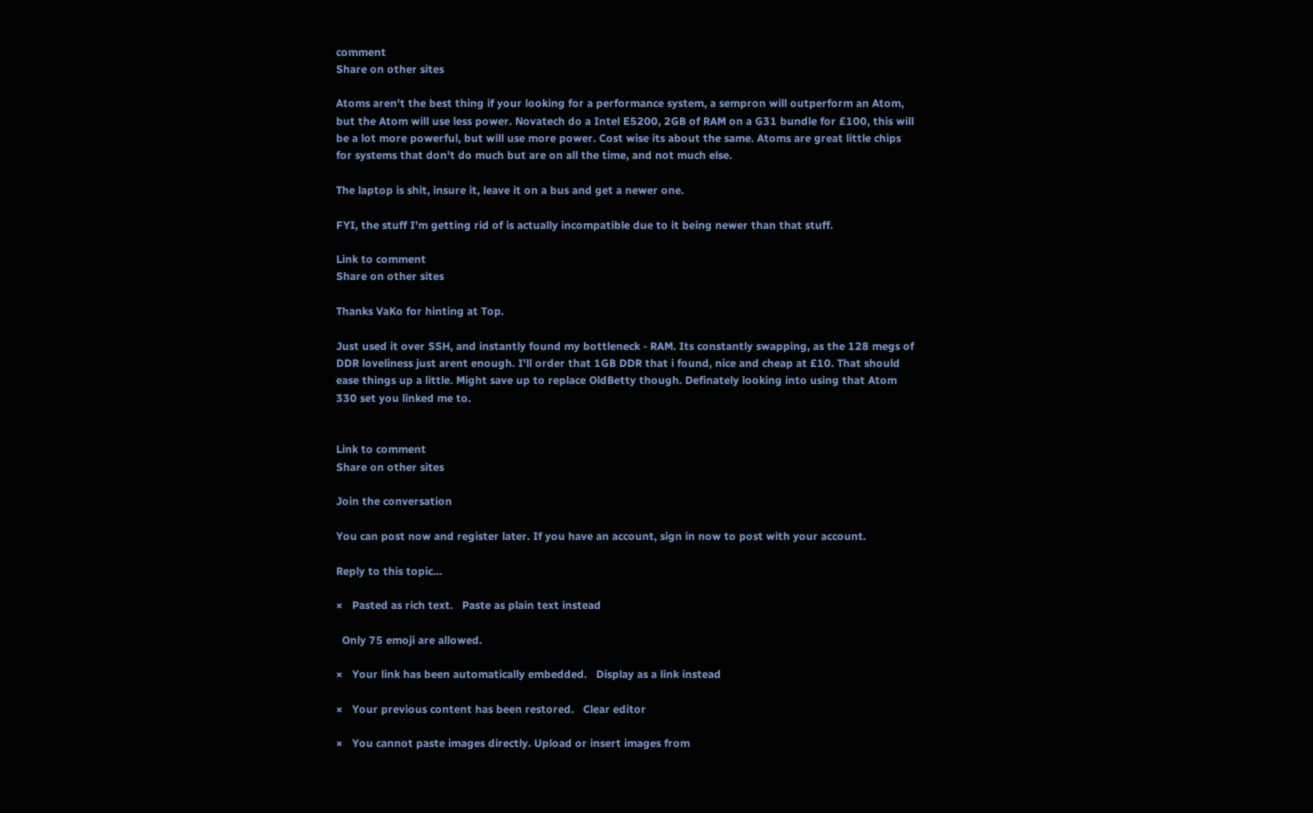comment
Share on other sites

Atoms aren't the best thing if your looking for a performance system, a sempron will outperform an Atom, but the Atom will use less power. Novatech do a Intel E5200, 2GB of RAM on a G31 bundle for £100, this will be a lot more powerful, but will use more power. Cost wise its about the same. Atoms are great little chips for systems that don't do much but are on all the time, and not much else.

The laptop is shit, insure it, leave it on a bus and get a newer one.

FYI, the stuff I'm getting rid of is actually incompatible due to it being newer than that stuff.

Link to comment
Share on other sites

Thanks VaKo for hinting at Top.

Just used it over SSH, and instantly found my bottleneck - RAM. Its constantly swapping, as the 128 megs of DDR loveliness just arent enough. I'll order that 1GB DDR that i found, nice and cheap at £10. That should ease things up a little. Might save up to replace OldBetty though. Definately looking into using that Atom 330 set you linked me to.


Link to comment
Share on other sites

Join the conversation

You can post now and register later. If you have an account, sign in now to post with your account.

Reply to this topic...

×   Pasted as rich text.   Paste as plain text instead

  Only 75 emoji are allowed.

×   Your link has been automatically embedded.   Display as a link instead

×   Your previous content has been restored.   Clear editor

×   You cannot paste images directly. Upload or insert images from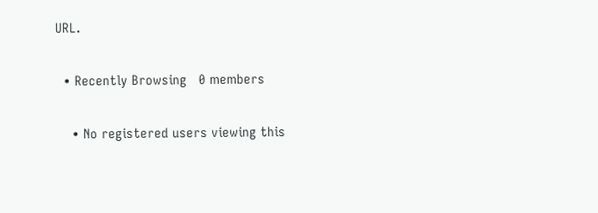URL.

  • Recently Browsing   0 members

    • No registered users viewing this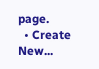page.
  • Create New...